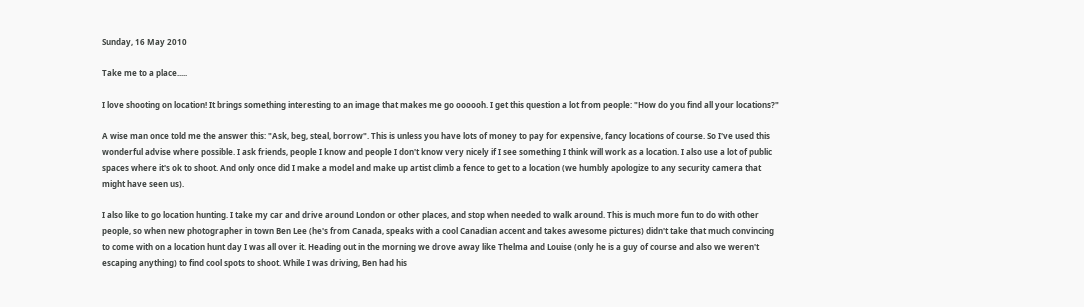Sunday, 16 May 2010

Take me to a place.....

I love shooting on location! It brings something interesting to an image that makes me go oooooh. I get this question a lot from people: "How do you find all your locations?"

A wise man once told me the answer this: "Ask, beg, steal, borrow". This is unless you have lots of money to pay for expensive, fancy locations of course. So I've used this wonderful advise where possible. I ask friends, people I know and people I don't know very nicely if I see something I think will work as a location. I also use a lot of public spaces where it's ok to shoot. And only once did I make a model and make up artist climb a fence to get to a location (we humbly apologize to any security camera that might have seen us).

I also like to go location hunting. I take my car and drive around London or other places, and stop when needed to walk around. This is much more fun to do with other people, so when new photographer in town Ben Lee (he's from Canada, speaks with a cool Canadian accent and takes awesome pictures) didn't take that much convincing to come with on a location hunt day I was all over it. Heading out in the morning we drove away like Thelma and Louise (only he is a guy of course and also we weren't escaping anything) to find cool spots to shoot. While I was driving, Ben had his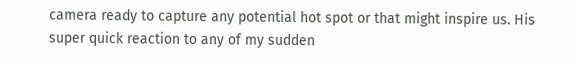camera ready to capture any potential hot spot or that might inspire us. His super quick reaction to any of my sudden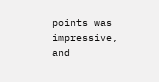points was impressive, and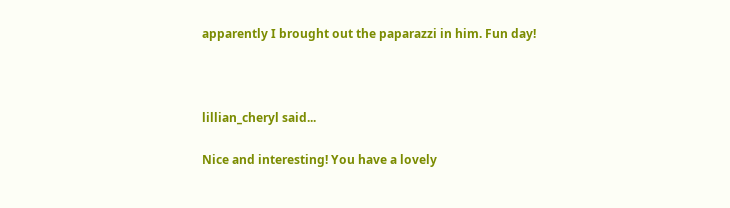apparently I brought out the paparazzi in him. Fun day!



lillian_cheryl said...

Nice and interesting! You have a lovely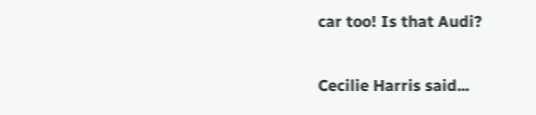car too! Is that Audi?

Cecilie Harris said...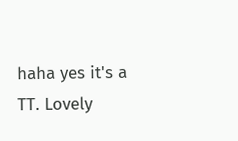haha yes it's a TT. Lovely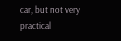car, but not very practical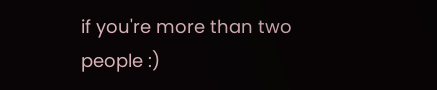if you're more than two people :)